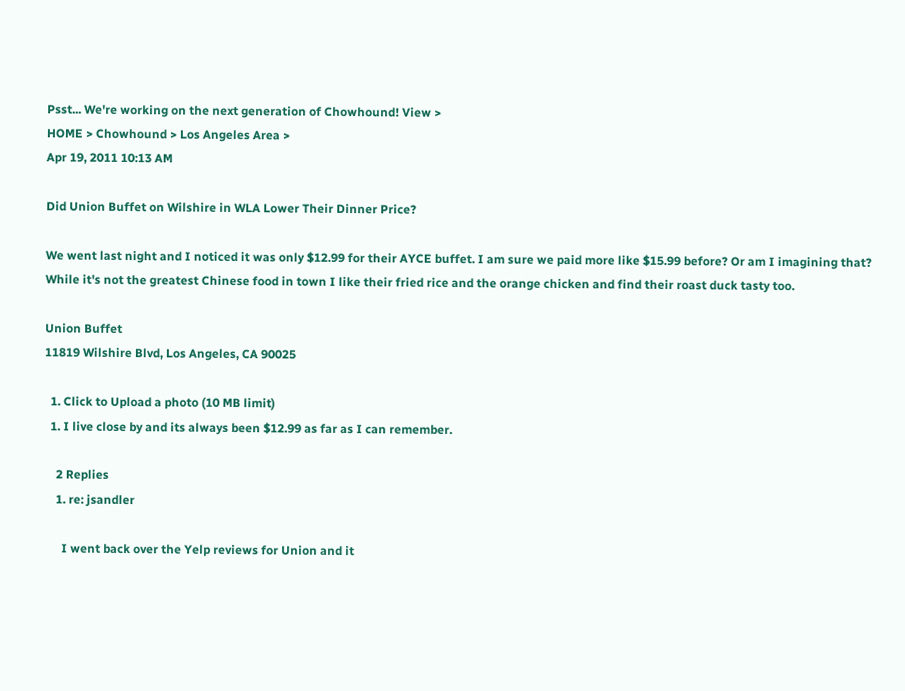Psst... We're working on the next generation of Chowhound! View >
HOME > Chowhound > Los Angeles Area >
Apr 19, 2011 10:13 AM

Did Union Buffet on Wilshire in WLA Lower Their Dinner Price?

We went last night and I noticed it was only $12.99 for their AYCE buffet. I am sure we paid more like $15.99 before? Or am I imagining that? While it's not the greatest Chinese food in town I like their fried rice and the orange chicken and find their roast duck tasty too.

Union Buffet
11819 Wilshire Blvd, Los Angeles, CA 90025

  1. Click to Upload a photo (10 MB limit)
  1. I live close by and its always been $12.99 as far as I can remember.

    2 Replies
    1. re: jsandler

      I went back over the Yelp reviews for Union and it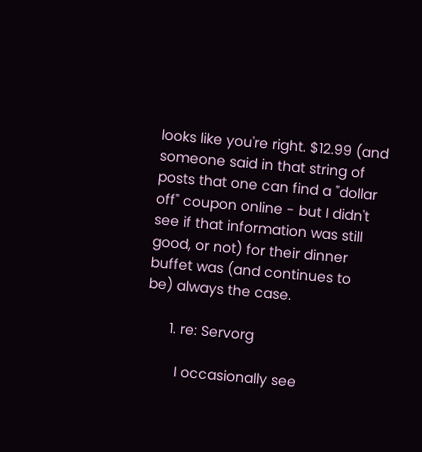looks like you're right. $12.99 (and someone said in that string of posts that one can find a "dollar off" coupon online - but I didn't see if that information was still good, or not) for their dinner buffet was (and continues to be) always the case.

      1. re: Servorg

        I occasionally see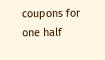coupons for one half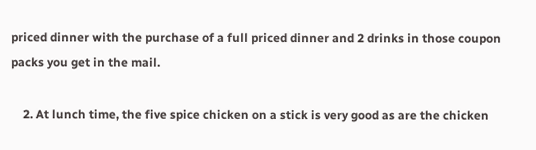priced dinner with the purchase of a full priced dinner and 2 drinks in those coupon packs you get in the mail.

    2. At lunch time, the five spice chicken on a stick is very good as are the chicken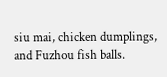siu mai, chicken dumplings, and Fuzhou fish balls.